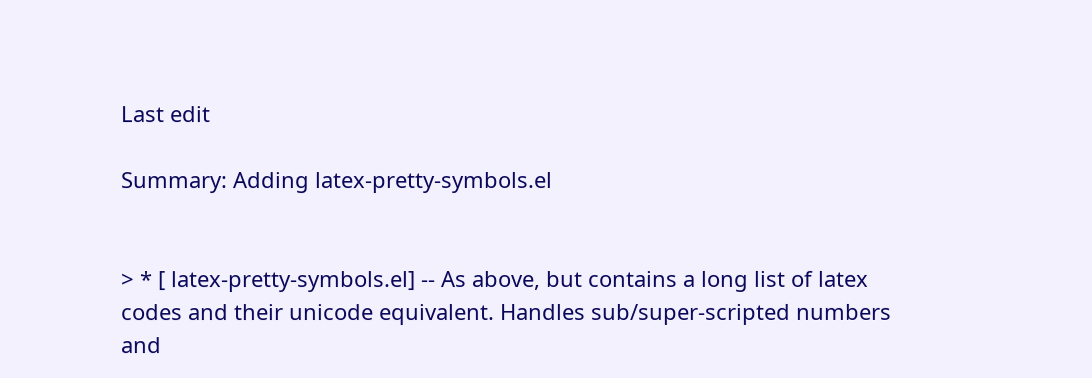Last edit

Summary: Adding latex-pretty-symbols.el


> * [ latex-pretty-symbols.el] -- As above, but contains a long list of latex codes and their unicode equivalent. Handles sub/super-scripted numbers and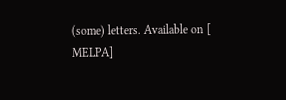(some) letters. Available on [ MELPA]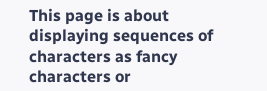This page is about displaying sequences of characters as fancy characters or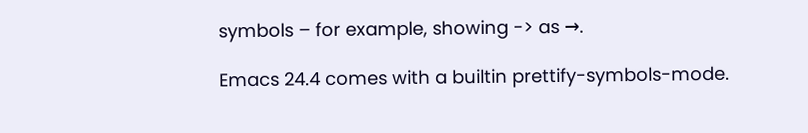symbols – for example, showing -> as →.

Emacs 24.4 comes with a builtin prettify-symbols-mode.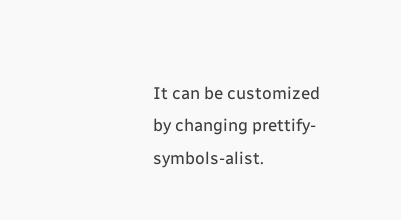It can be customized by changing prettify-symbols-alist.